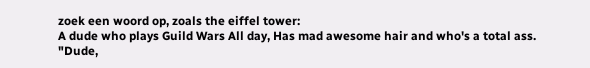zoek een woord op, zoals the eiffel tower:
A dude who plays Guild Wars All day, Has mad awesome hair and who's a total ass.
"Dude,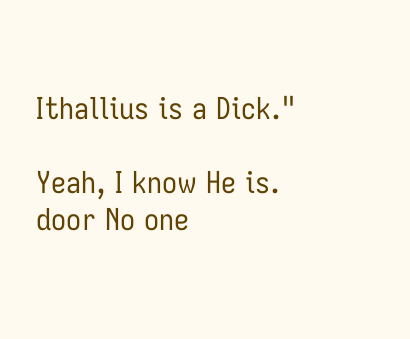Ithallius is a Dick."

Yeah, I know He is.
door No one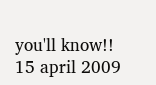you'll know!! 15 april 2009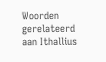Woorden gerelateerd aan Ithallius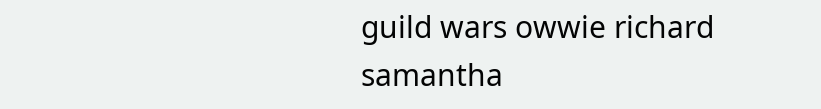guild wars owwie richard samantha